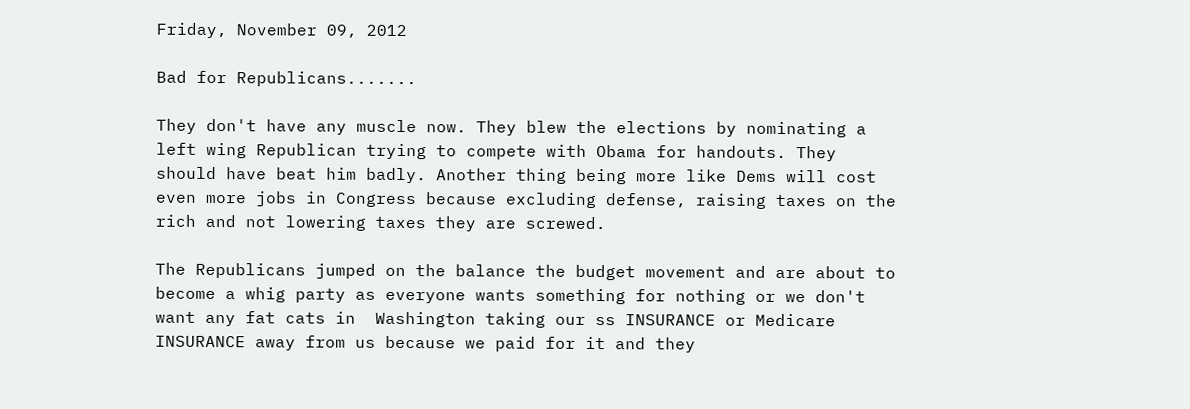Friday, November 09, 2012

Bad for Republicans.......

They don't have any muscle now. They blew the elections by nominating a left wing Republican trying to compete with Obama for handouts. They should have beat him badly. Another thing being more like Dems will cost even more jobs in Congress because excluding defense, raising taxes on the rich and not lowering taxes they are screwed.

The Republicans jumped on the balance the budget movement and are about to become a whig party as everyone wants something for nothing or we don't want any fat cats in  Washington taking our ss INSURANCE or Medicare INSURANCE away from us because we paid for it and they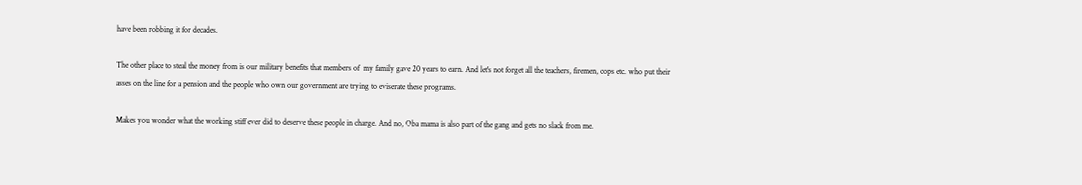have been robbing it for decades.

The other place to steal the money from is our military benefits that members of  my family gave 20 years to earn. And let's not forget all the teachers, firemen, cops etc. who put their asses on the line for a pension and the people who own our government are trying to eviserate these programs.

Makes you wonder what the working stiff ever did to deserve these people in charge. And no, Oba mama is also part of the gang and gets no slack from me.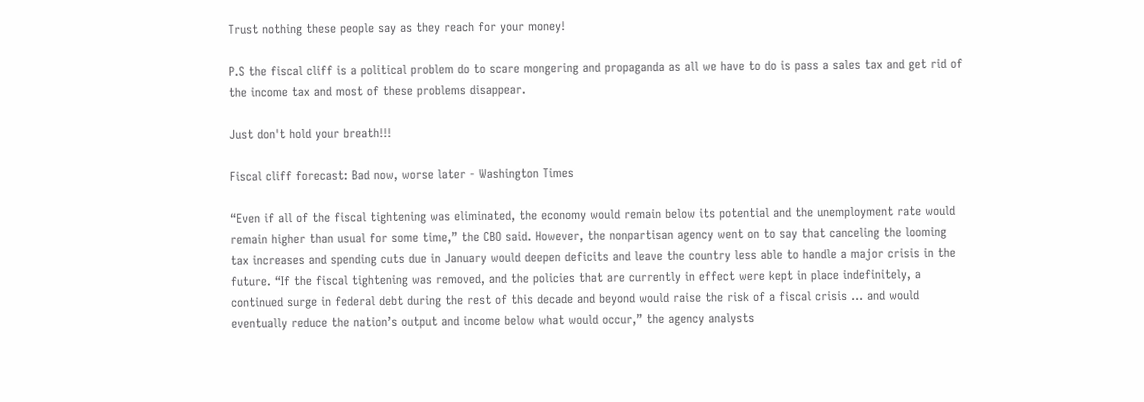Trust nothing these people say as they reach for your money!

P.S the fiscal cliff is a political problem do to scare mongering and propaganda as all we have to do is pass a sales tax and get rid of the income tax and most of these problems disappear.

Just don't hold your breath!!!

Fiscal cliff forecast: Bad now, worse later - Washington Times

“Even if all of the fiscal tightening was eliminated, the economy would remain below its potential and the unemployment rate would remain higher than usual for some time,” the CBO said. However, the nonpartisan agency went on to say that canceling the looming tax increases and spending cuts due in January would deepen deficits and leave the country less able to handle a major crisis in the future. “If the fiscal tightening was removed, and the policies that are currently in effect were kept in place indefinitely, a continued surge in federal debt during the rest of this decade and beyond would raise the risk of a fiscal crisis … and would eventually reduce the nation’s output and income below what would occur,” the agency analysts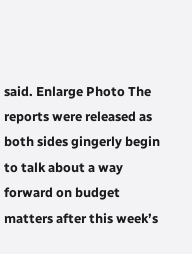said. Enlarge Photo The reports were released as both sides gingerly begin to talk about a way forward on budget matters after this week’s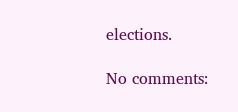elections.

No comments: